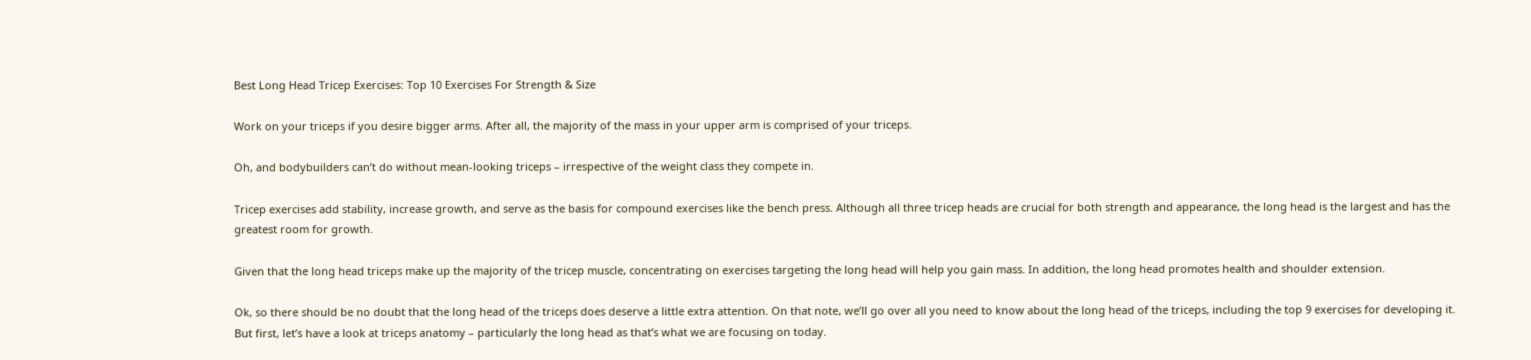Best Long Head Tricep Exercises: Top 10 Exercises For Strength & Size

Work on your triceps if you desire bigger arms. After all, the majority of the mass in your upper arm is comprised of your triceps.

Oh, and bodybuilders can’t do without mean-looking triceps – irrespective of the weight class they compete in.

Tricep exercises add stability, increase growth, and serve as the basis for compound exercises like the bench press. Although all three tricep heads are crucial for both strength and appearance, the long head is the largest and has the greatest room for growth.

Given that the long head triceps make up the majority of the tricep muscle, concentrating on exercises targeting the long head will help you gain mass. In addition, the long head promotes health and shoulder extension.

Ok, so there should be no doubt that the long head of the triceps does deserve a little extra attention. On that note, we’ll go over all you need to know about the long head of the triceps, including the top 9 exercises for developing it. But first, let’s have a look at triceps anatomy – particularly the long head as that’s what we are focusing on today.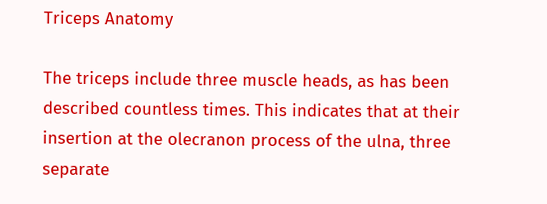Triceps Anatomy

The triceps include three muscle heads, as has been described countless times. This indicates that at their insertion at the olecranon process of the ulna, three separate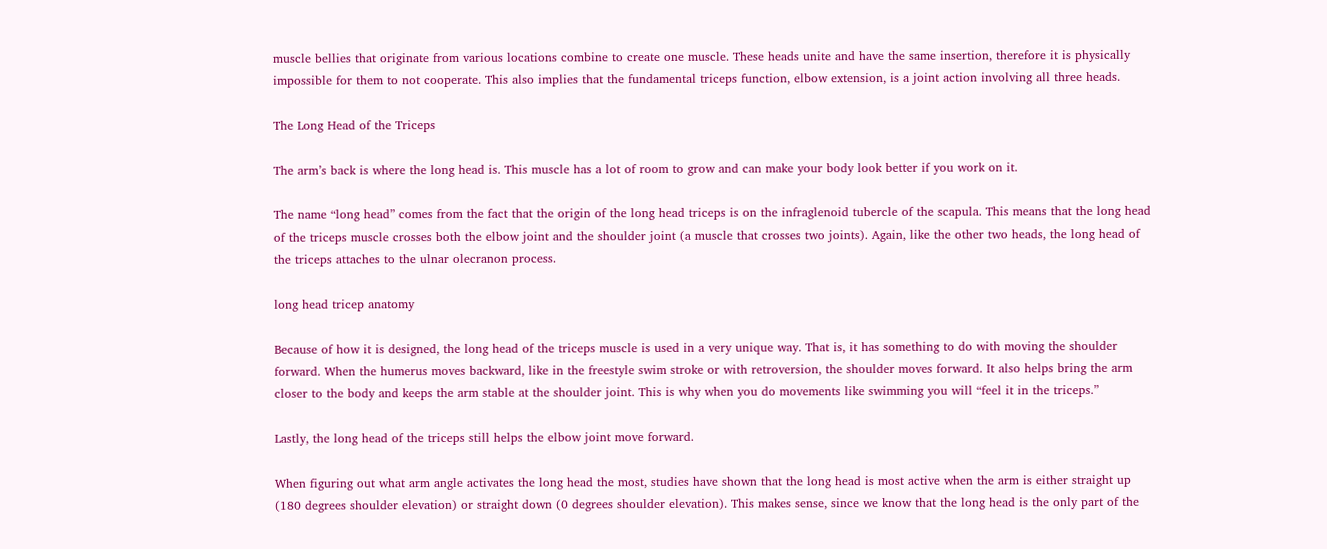muscle bellies that originate from various locations combine to create one muscle. These heads unite and have the same insertion, therefore it is physically impossible for them to not cooperate. This also implies that the fundamental triceps function, elbow extension, is a joint action involving all three heads.

The Long Head of the Triceps

The arm’s back is where the long head is. This muscle has a lot of room to grow and can make your body look better if you work on it.

The name “long head” comes from the fact that the origin of the long head triceps is on the infraglenoid tubercle of the scapula. This means that the long head of the triceps muscle crosses both the elbow joint and the shoulder joint (a muscle that crosses two joints). Again, like the other two heads, the long head of the triceps attaches to the ulnar olecranon process.

long head tricep anatomy

Because of how it is designed, the long head of the triceps muscle is used in a very unique way. That is, it has something to do with moving the shoulder forward. When the humerus moves backward, like in the freestyle swim stroke or with retroversion, the shoulder moves forward. It also helps bring the arm closer to the body and keeps the arm stable at the shoulder joint. This is why when you do movements like swimming you will “feel it in the triceps.”

Lastly, the long head of the triceps still helps the elbow joint move forward.

When figuring out what arm angle activates the long head the most, studies have shown that the long head is most active when the arm is either straight up (180 degrees shoulder elevation) or straight down (0 degrees shoulder elevation). This makes sense, since we know that the long head is the only part of the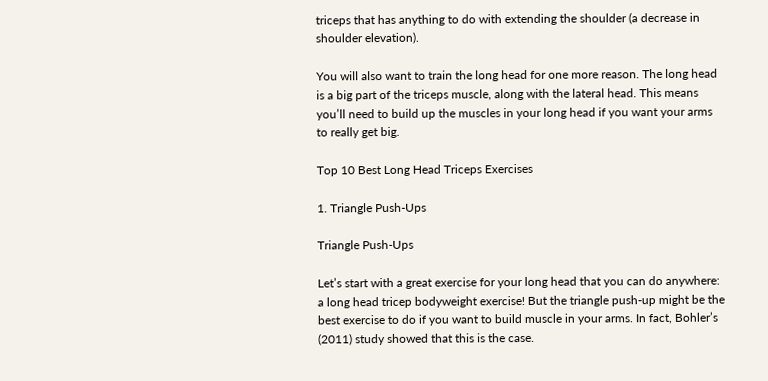triceps that has anything to do with extending the shoulder (a decrease in shoulder elevation).

You will also want to train the long head for one more reason. The long head is a big part of the triceps muscle, along with the lateral head. This means you’ll need to build up the muscles in your long head if you want your arms to really get big.

Top 10 Best Long Head Triceps Exercises

1. Triangle Push-Ups

Triangle Push-Ups

Let’s start with a great exercise for your long head that you can do anywhere: a long head tricep bodyweight exercise! But the triangle push-up might be the best exercise to do if you want to build muscle in your arms. In fact, Bohler’s (2011) study showed that this is the case.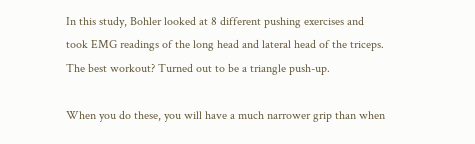In this study, Bohler looked at 8 different pushing exercises and took EMG readings of the long head and lateral head of the triceps. The best workout? Turned out to be a triangle push-up.

When you do these, you will have a much narrower grip than when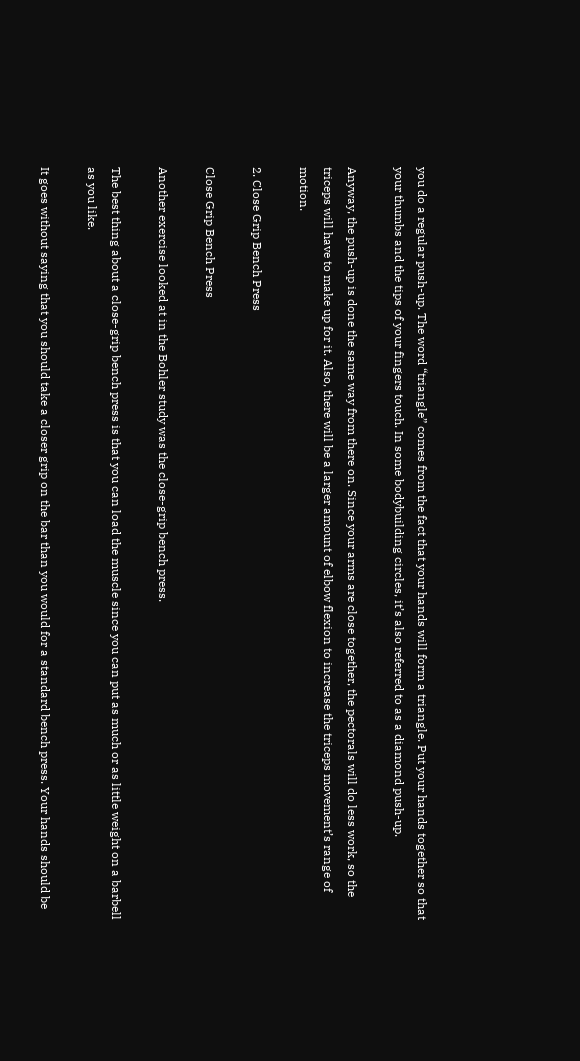you do a regular push-up. The word “triangle” comes from the fact that your hands will form a triangle. Put your hands together so that your thumbs and the tips of your fingers touch. In some bodybuilding circles, it’s also referred to as a diamond push-up.

Anyway, the push-up is done the same way from there on. Since your arms are close together, the pectorals will do less work, so the triceps will have to make up for it. Also, there will be a larger amount of elbow flexion to increase the triceps movement’s range of motion.

2. Close Grip Bench Press

Close Grip Bench Press

Another exercise looked at in the Bohler study was the close-grip bench press.

The best thing about a close-grip bench press is that you can load the muscle since you can put as much or as little weight on a barbell as you like.

It goes without saying that you should take a closer grip on the bar than you would for a standard bench press. Your hands should be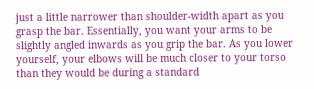just a little narrower than shoulder-width apart as you grasp the bar. Essentially, you want your arms to be slightly angled inwards as you grip the bar. As you lower yourself, your elbows will be much closer to your torso than they would be during a standard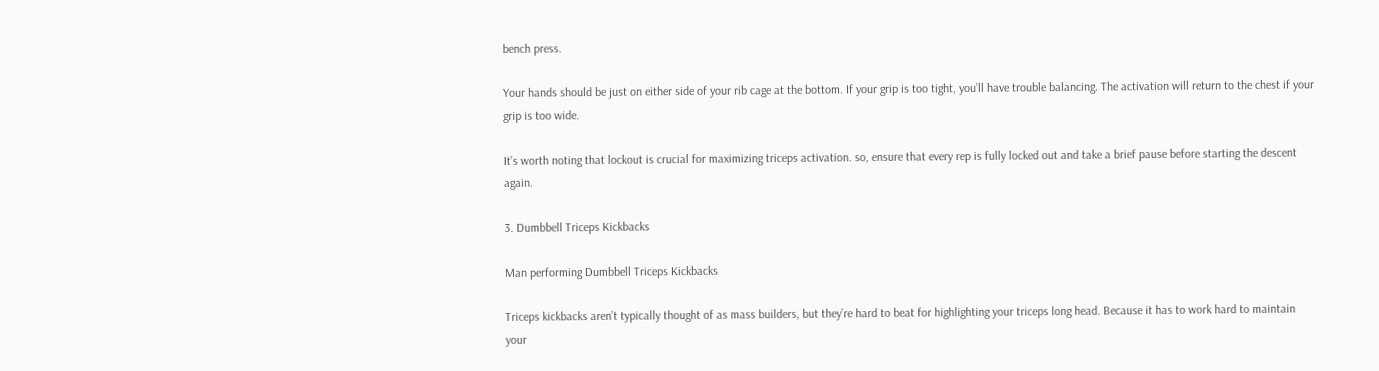bench press.

Your hands should be just on either side of your rib cage at the bottom. If your grip is too tight, you’ll have trouble balancing. The activation will return to the chest if your grip is too wide.

It’s worth noting that lockout is crucial for maximizing triceps activation. so, ensure that every rep is fully locked out and take a brief pause before starting the descent again.

3. Dumbbell Triceps Kickbacks

Man performing Dumbbell Triceps Kickbacks

Triceps kickbacks aren’t typically thought of as mass builders, but they’re hard to beat for highlighting your triceps long head. Because it has to work hard to maintain your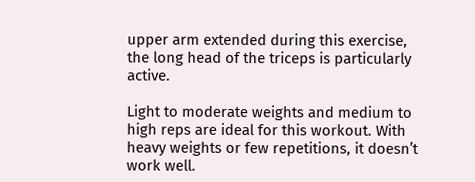upper arm extended during this exercise, the long head of the triceps is particularly active.

Light to moderate weights and medium to high reps are ideal for this workout. With heavy weights or few repetitions, it doesn’t work well.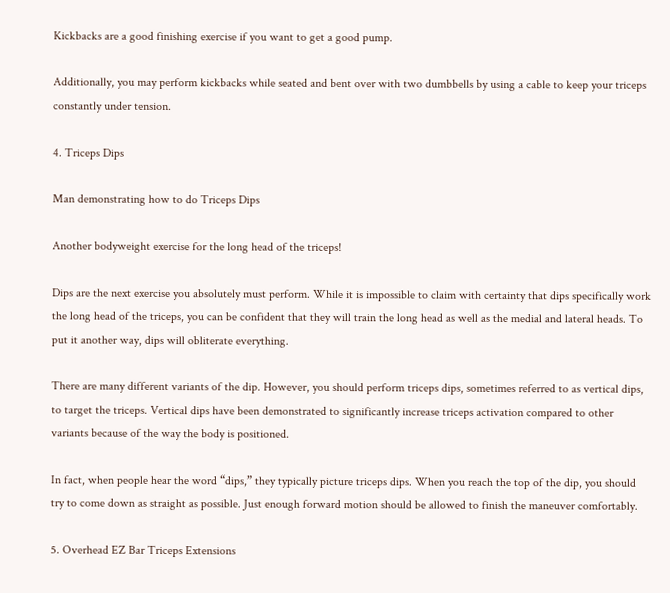Kickbacks are a good finishing exercise if you want to get a good pump.

Additionally, you may perform kickbacks while seated and bent over with two dumbbells by using a cable to keep your triceps constantly under tension.

4. Triceps Dips

Man demonstrating how to do Triceps Dips

Another bodyweight exercise for the long head of the triceps!

Dips are the next exercise you absolutely must perform. While it is impossible to claim with certainty that dips specifically work the long head of the triceps, you can be confident that they will train the long head as well as the medial and lateral heads. To put it another way, dips will obliterate everything.

There are many different variants of the dip. However, you should perform triceps dips, sometimes referred to as vertical dips, to target the triceps. Vertical dips have been demonstrated to significantly increase triceps activation compared to other variants because of the way the body is positioned.

In fact, when people hear the word “dips,” they typically picture triceps dips. When you reach the top of the dip, you should try to come down as straight as possible. Just enough forward motion should be allowed to finish the maneuver comfortably.

5. Overhead EZ Bar Triceps Extensions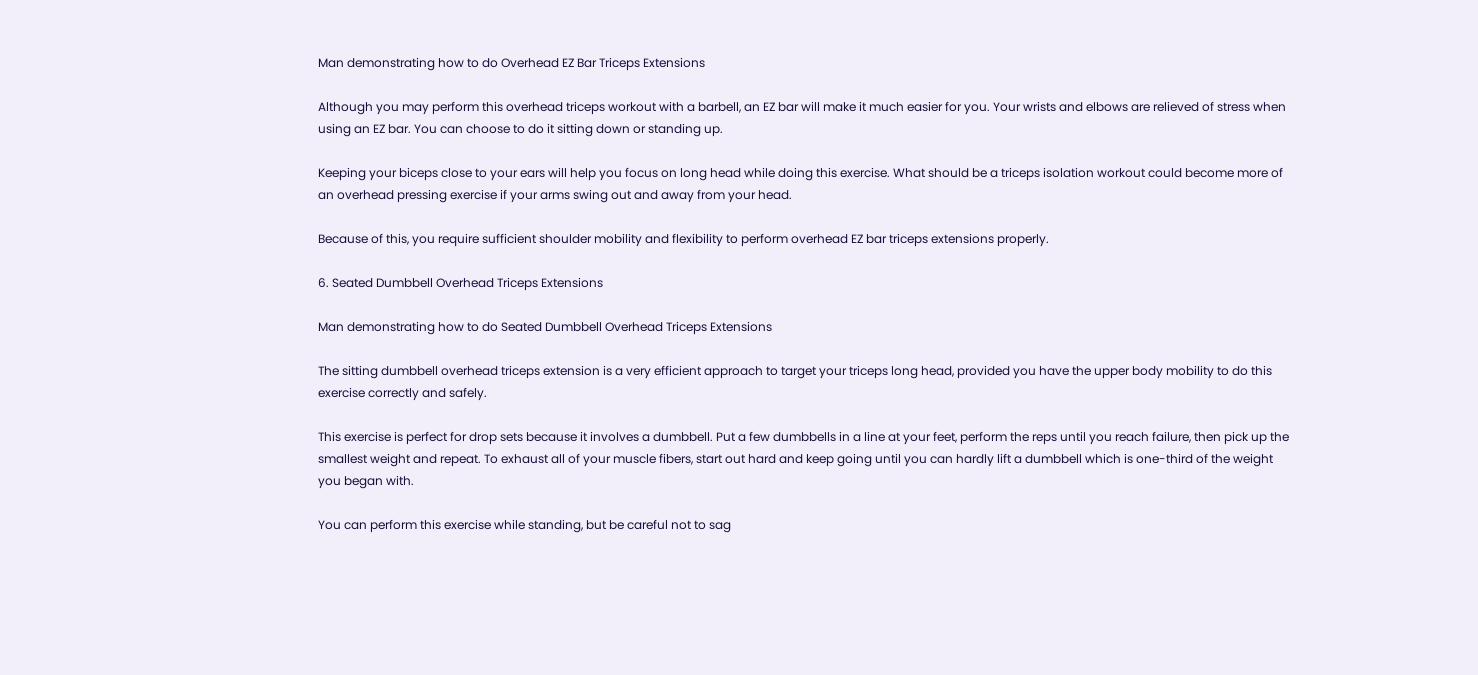Man demonstrating how to do Overhead EZ Bar Triceps Extensions

Although you may perform this overhead triceps workout with a barbell, an EZ bar will make it much easier for you. Your wrists and elbows are relieved of stress when using an EZ bar. You can choose to do it sitting down or standing up.

Keeping your biceps close to your ears will help you focus on long head while doing this exercise. What should be a triceps isolation workout could become more of an overhead pressing exercise if your arms swing out and away from your head.

Because of this, you require sufficient shoulder mobility and flexibility to perform overhead EZ bar triceps extensions properly.

6. Seated Dumbbell Overhead Triceps Extensions

Man demonstrating how to do Seated Dumbbell Overhead Triceps Extensions

The sitting dumbbell overhead triceps extension is a very efficient approach to target your triceps long head, provided you have the upper body mobility to do this exercise correctly and safely.

This exercise is perfect for drop sets because it involves a dumbbell. Put a few dumbbells in a line at your feet, perform the reps until you reach failure, then pick up the smallest weight and repeat. To exhaust all of your muscle fibers, start out hard and keep going until you can hardly lift a dumbbell which is one-third of the weight you began with.

You can perform this exercise while standing, but be careful not to sag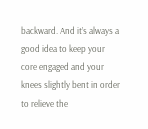backward. And it’s always a good idea to keep your core engaged and your knees slightly bent in order to relieve the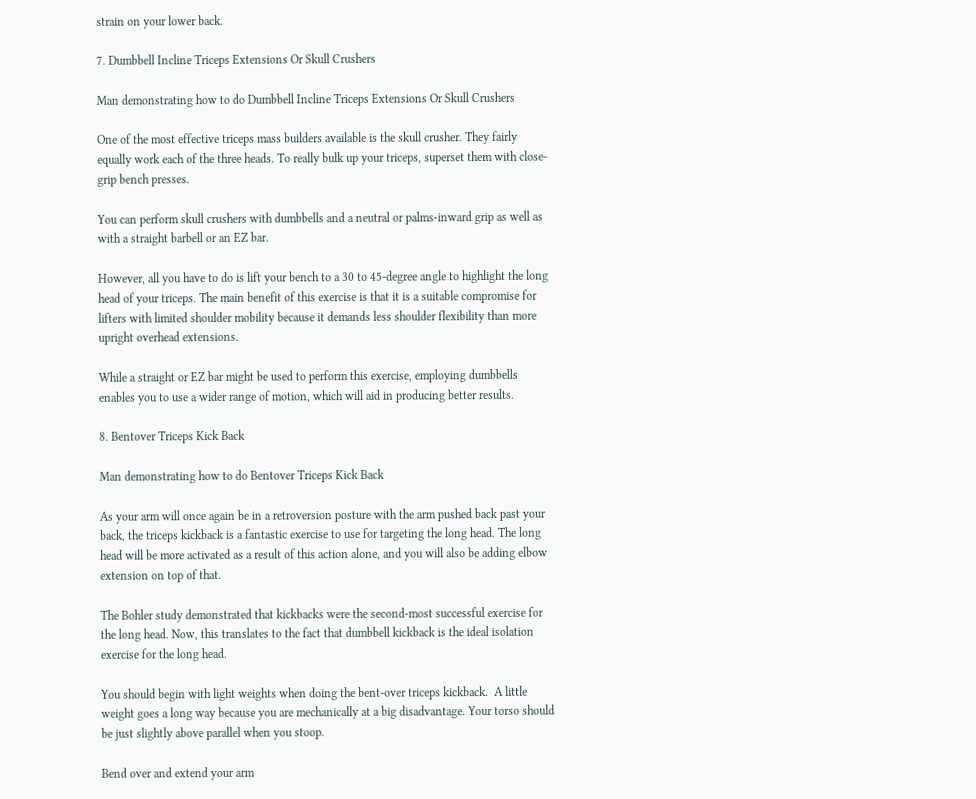strain on your lower back.

7. Dumbbell Incline Triceps Extensions Or Skull Crushers

Man demonstrating how to do Dumbbell Incline Triceps Extensions Or Skull Crushers

One of the most effective triceps mass builders available is the skull crusher. They fairly equally work each of the three heads. To really bulk up your triceps, superset them with close-grip bench presses.

You can perform skull crushers with dumbbells and a neutral or palms-inward grip as well as with a straight barbell or an EZ bar.

However, all you have to do is lift your bench to a 30 to 45-degree angle to highlight the long head of your triceps. The main benefit of this exercise is that it is a suitable compromise for lifters with limited shoulder mobility because it demands less shoulder flexibility than more upright overhead extensions.

While a straight or EZ bar might be used to perform this exercise, employing dumbbells enables you to use a wider range of motion, which will aid in producing better results.

8. Bentover Triceps Kick Back

Man demonstrating how to do Bentover Triceps Kick Back

As your arm will once again be in a retroversion posture with the arm pushed back past your back, the triceps kickback is a fantastic exercise to use for targeting the long head. The long head will be more activated as a result of this action alone, and you will also be adding elbow extension on top of that.

The Bohler study demonstrated that kickbacks were the second-most successful exercise for the long head. Now, this translates to the fact that dumbbell kickback is the ideal isolation exercise for the long head.

You should begin with light weights when doing the bent-over triceps kickback.  A little weight goes a long way because you are mechanically at a big disadvantage. Your torso should be just slightly above parallel when you stoop.

Bend over and extend your arm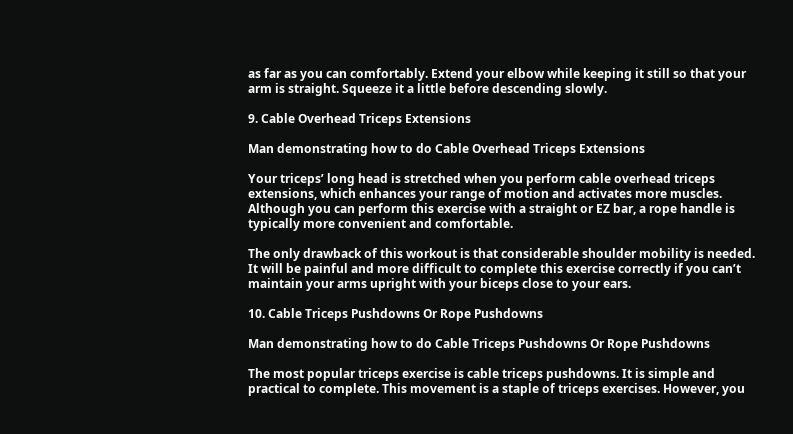as far as you can comfortably. Extend your elbow while keeping it still so that your arm is straight. Squeeze it a little before descending slowly.

9. Cable Overhead Triceps Extensions

Man demonstrating how to do Cable Overhead Triceps Extensions

Your triceps’ long head is stretched when you perform cable overhead triceps extensions, which enhances your range of motion and activates more muscles. Although you can perform this exercise with a straight or EZ bar, a rope handle is typically more convenient and comfortable.

The only drawback of this workout is that considerable shoulder mobility is needed. It will be painful and more difficult to complete this exercise correctly if you can’t maintain your arms upright with your biceps close to your ears.

10. Cable Triceps Pushdowns Or Rope Pushdowns

Man demonstrating how to do Cable Triceps Pushdowns Or Rope Pushdowns

The most popular triceps exercise is cable triceps pushdowns. It is simple and practical to complete. This movement is a staple of triceps exercises. However, you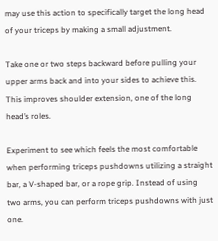may use this action to specifically target the long head of your triceps by making a small adjustment.

Take one or two steps backward before pulling your upper arms back and into your sides to achieve this. This improves shoulder extension, one of the long head’s roles.

Experiment to see which feels the most comfortable when performing triceps pushdowns utilizing a straight bar, a V-shaped bar, or a rope grip. Instead of using two arms, you can perform triceps pushdowns with just one.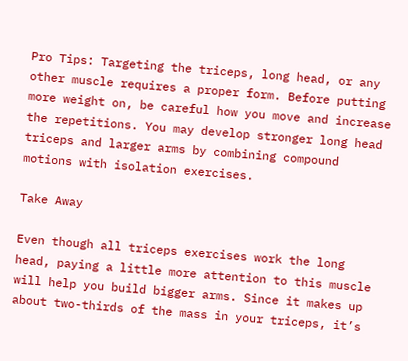Pro Tips: Targeting the triceps, long head, or any other muscle requires a proper form. Before putting more weight on, be careful how you move and increase the repetitions. You may develop stronger long head triceps and larger arms by combining compound motions with isolation exercises.

Take Away

Even though all triceps exercises work the long head, paying a little more attention to this muscle will help you build bigger arms. Since it makes up about two-thirds of the mass in your triceps, it’s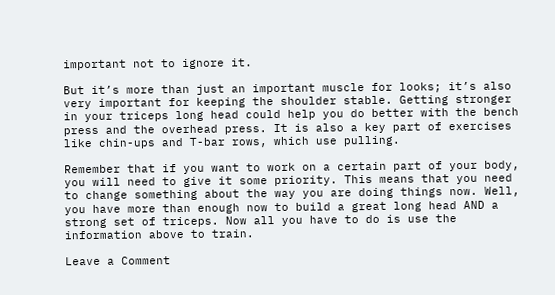important not to ignore it.

But it’s more than just an important muscle for looks; it’s also very important for keeping the shoulder stable. Getting stronger in your triceps long head could help you do better with the bench press and the overhead press. It is also a key part of exercises like chin-ups and T-bar rows, which use pulling.

Remember that if you want to work on a certain part of your body, you will need to give it some priority. This means that you need to change something about the way you are doing things now. Well, you have more than enough now to build a great long head AND a strong set of triceps. Now all you have to do is use the information above to train.

Leave a Comment